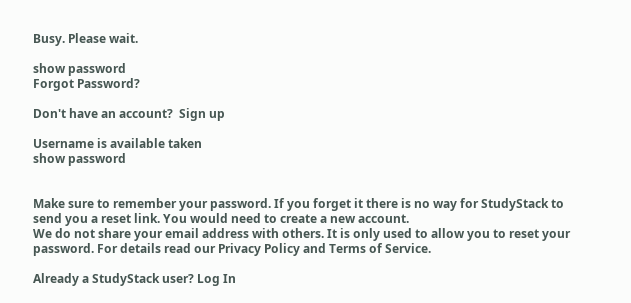Busy. Please wait.

show password
Forgot Password?

Don't have an account?  Sign up

Username is available taken
show password


Make sure to remember your password. If you forget it there is no way for StudyStack to send you a reset link. You would need to create a new account.
We do not share your email address with others. It is only used to allow you to reset your password. For details read our Privacy Policy and Terms of Service.

Already a StudyStack user? Log In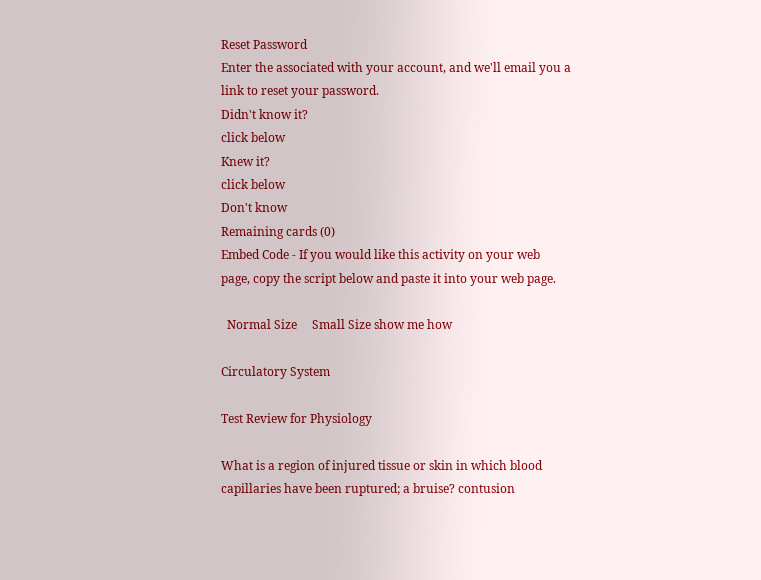Reset Password
Enter the associated with your account, and we'll email you a link to reset your password.
Didn't know it?
click below
Knew it?
click below
Don't know
Remaining cards (0)
Embed Code - If you would like this activity on your web page, copy the script below and paste it into your web page.

  Normal Size     Small Size show me how

Circulatory System

Test Review for Physiology

What is a region of injured tissue or skin in which blood capillaries have been ruptured; a bruise? contusion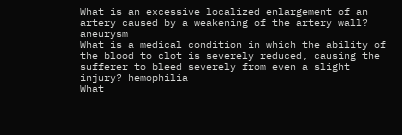What is an excessive localized enlargement of an artery caused by a weakening of the artery wall? aneurysm
What is a medical condition in which the ability of the blood to clot is severely reduced, causing the sufferer to bleed severely from even a slight injury? hemophilia
What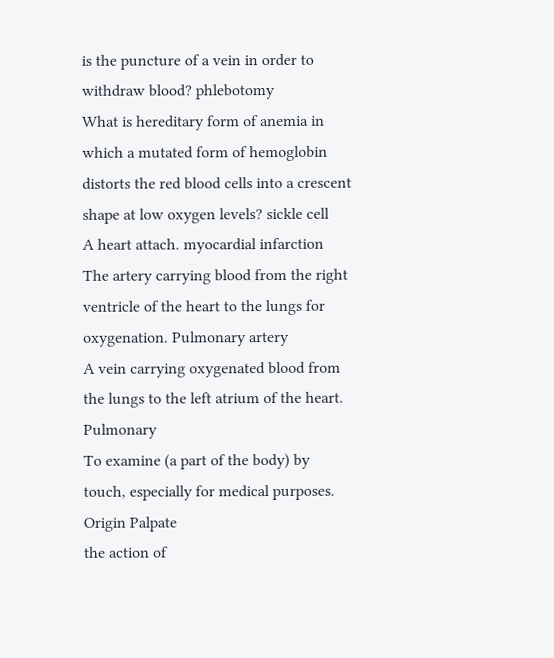is the puncture of a vein in order to withdraw blood? phlebotomy
What is hereditary form of anemia in which a mutated form of hemoglobin distorts the red blood cells into a crescent shape at low oxygen levels? sickle cell
A heart attach. myocardial infarction
The artery carrying blood from the right ventricle of the heart to the lungs for oxygenation. Pulmonary artery
A vein carrying oxygenated blood from the lungs to the left atrium of the heart. Pulmonary
To examine (a part of the body) by touch, especially for medical purposes. Origin Palpate
the action of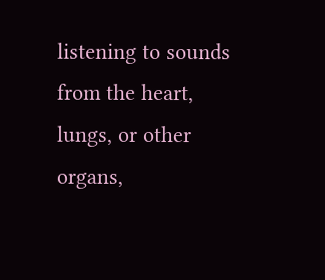listening to sounds from the heart, lungs, or other organs,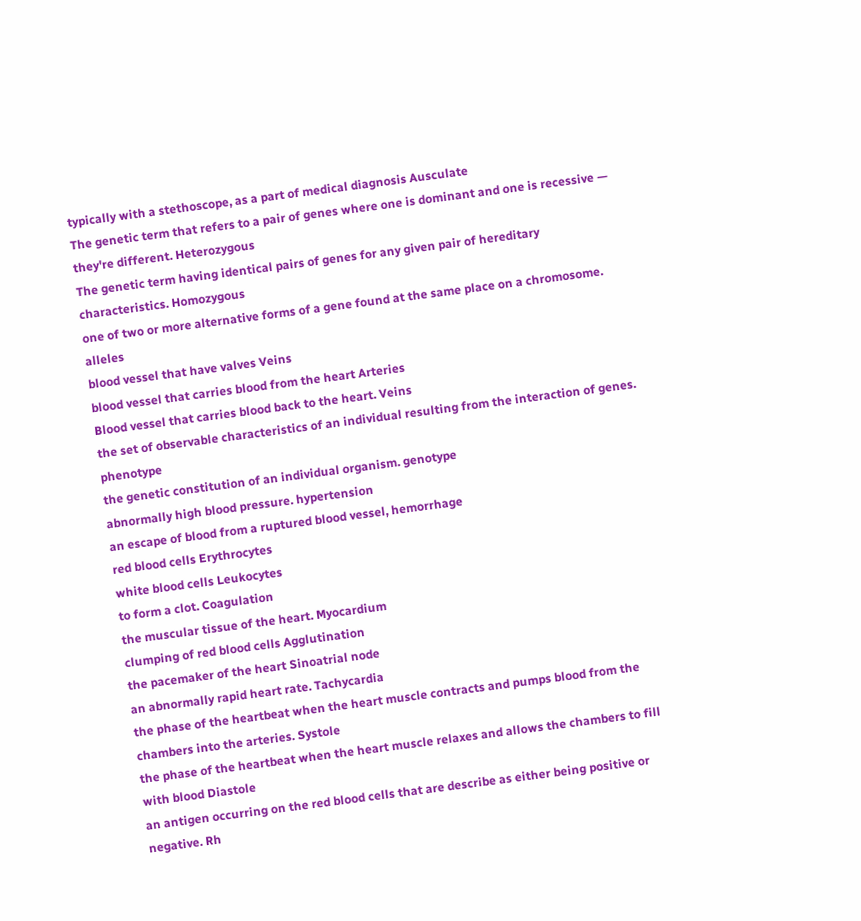typically with a stethoscope, as a part of medical diagnosis Ausculate
The genetic term that refers to a pair of genes where one is dominant and one is recessive — they're different. Heterozygous
The genetic term having identical pairs of genes for any given pair of hereditary characteristics. Homozygous
one of two or more alternative forms of a gene found at the same place on a chromosome. alleles
blood vessel that have valves Veins
blood vessel that carries blood from the heart Arteries
Blood vessel that carries blood back to the heart. Veins
the set of observable characteristics of an individual resulting from the interaction of genes. phenotype
the genetic constitution of an individual organism. genotype
abnormally high blood pressure. hypertension
an escape of blood from a ruptured blood vessel, hemorrhage
red blood cells Erythrocytes
white blood cells Leukocytes
to form a clot. Coagulation
the muscular tissue of the heart. Myocardium
clumping of red blood cells Agglutination
the pacemaker of the heart Sinoatrial node
an abnormally rapid heart rate. Tachycardia
the phase of the heartbeat when the heart muscle contracts and pumps blood from the chambers into the arteries. Systole
the phase of the heartbeat when the heart muscle relaxes and allows the chambers to fill with blood Diastole
an antigen occurring on the red blood cells that are describe as either being positive or negative. Rh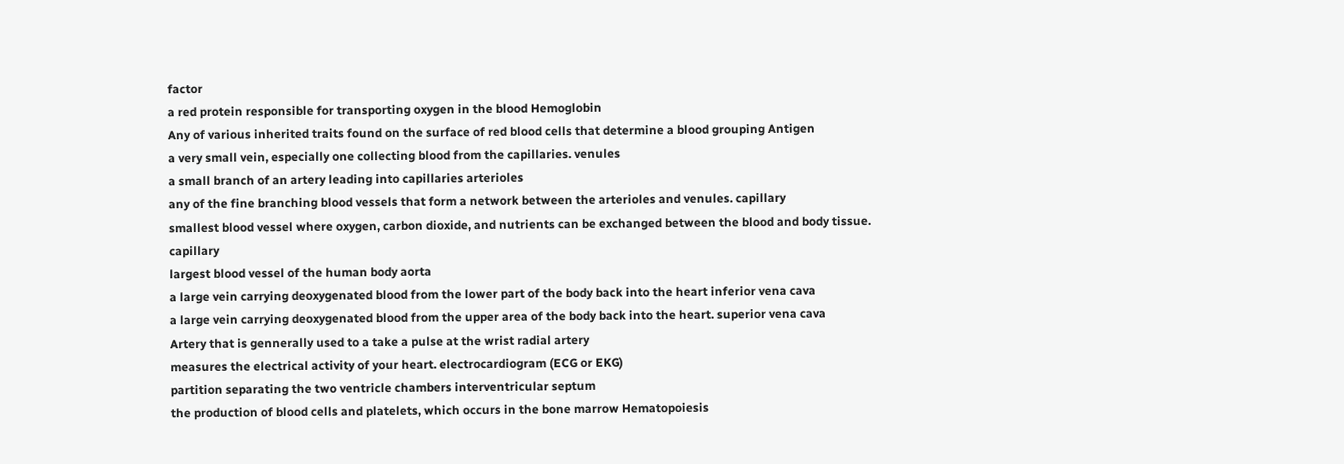factor
a red protein responsible for transporting oxygen in the blood Hemoglobin
Any of various inherited traits found on the surface of red blood cells that determine a blood grouping Antigen
a very small vein, especially one collecting blood from the capillaries. venules
a small branch of an artery leading into capillaries arterioles
any of the fine branching blood vessels that form a network between the arterioles and venules. capillary
smallest blood vessel where oxygen, carbon dioxide, and nutrients can be exchanged between the blood and body tissue. capillary
largest blood vessel of the human body aorta
a large vein carrying deoxygenated blood from the lower part of the body back into the heart inferior vena cava
a large vein carrying deoxygenated blood from the upper area of the body back into the heart. superior vena cava
Artery that is gennerally used to a take a pulse at the wrist radial artery
measures the electrical activity of your heart. electrocardiogram (ECG or EKG)
partition separating the two ventricle chambers interventricular septum
the production of blood cells and platelets, which occurs in the bone marrow Hematopoiesis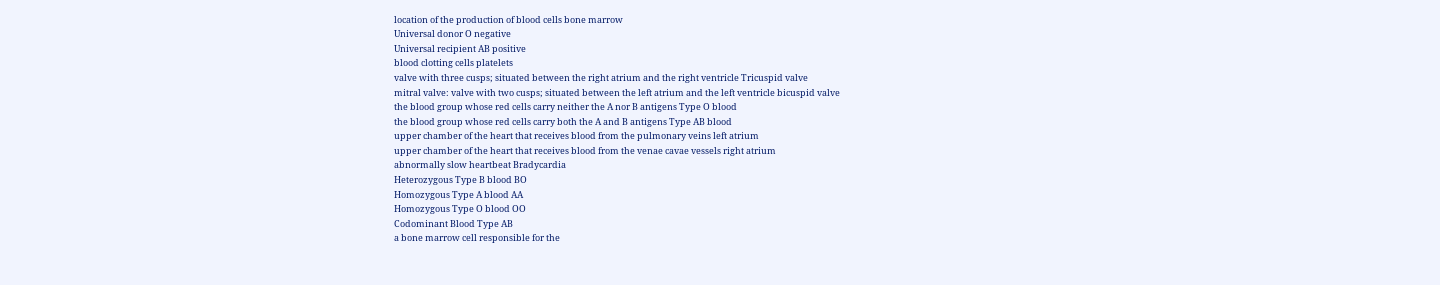location of the production of blood cells bone marrow
Universal donor O negative
Universal recipient AB positive
blood clotting cells platelets
valve with three cusps; situated between the right atrium and the right ventricle Tricuspid valve
mitral valve: valve with two cusps; situated between the left atrium and the left ventricle bicuspid valve
the blood group whose red cells carry neither the A nor B antigens Type O blood
the blood group whose red cells carry both the A and B antigens Type AB blood
upper chamber of the heart that receives blood from the pulmonary veins left atrium
upper chamber of the heart that receives blood from the venae cavae vessels right atrium
abnormally slow heartbeat Bradycardia
Heterozygous Type B blood BO
Homozygous Type A blood AA
Homozygous Type O blood OO
Codominant Blood Type AB
a bone marrow cell responsible for the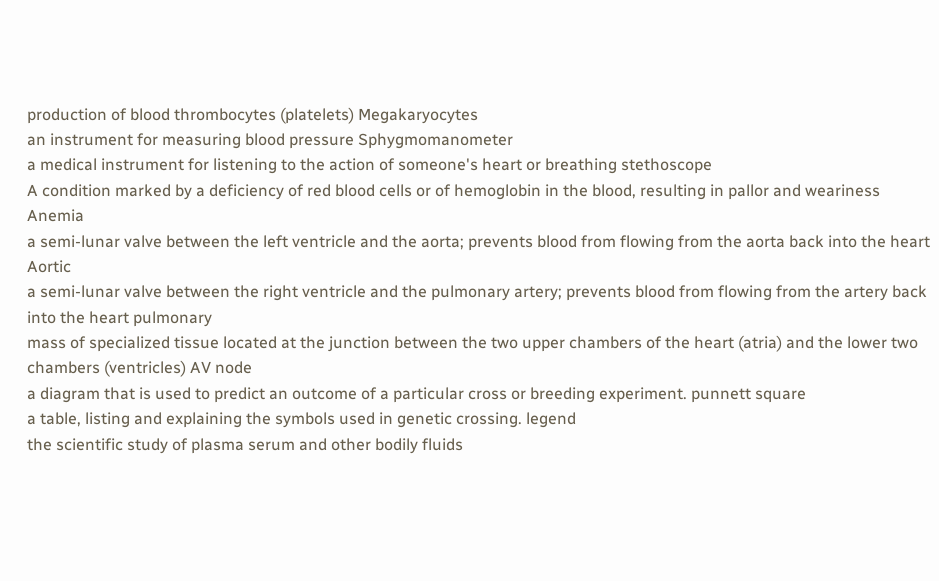production of blood thrombocytes (platelets) Megakaryocytes
an instrument for measuring blood pressure Sphygmomanometer
a medical instrument for listening to the action of someone's heart or breathing stethoscope
A condition marked by a deficiency of red blood cells or of hemoglobin in the blood, resulting in pallor and weariness Anemia
a semi-lunar valve between the left ventricle and the aorta; prevents blood from flowing from the aorta back into the heart Aortic
a semi-lunar valve between the right ventricle and the pulmonary artery; prevents blood from flowing from the artery back into the heart pulmonary
mass of specialized tissue located at the junction between the two upper chambers of the heart (atria) and the lower two chambers (ventricles) AV node
a diagram that is used to predict an outcome of a particular cross or breeding experiment. punnett square
a table, listing and explaining the symbols used in genetic crossing. legend
the scientific study of plasma serum and other bodily fluids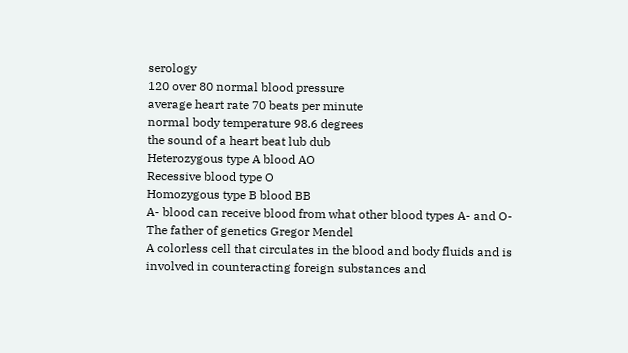serology
120 over 80 normal blood pressure
average heart rate 70 beats per minute
normal body temperature 98.6 degrees
the sound of a heart beat lub dub
Heterozygous type A blood AO
Recessive blood type O
Homozygous type B blood BB
A- blood can receive blood from what other blood types A- and O-
The father of genetics Gregor Mendel
A colorless cell that circulates in the blood and body fluids and is involved in counteracting foreign substances and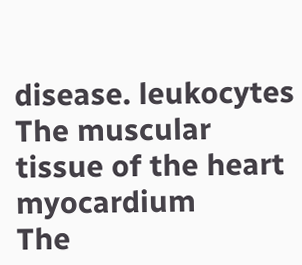disease. leukocytes
The muscular tissue of the heart myocardium
The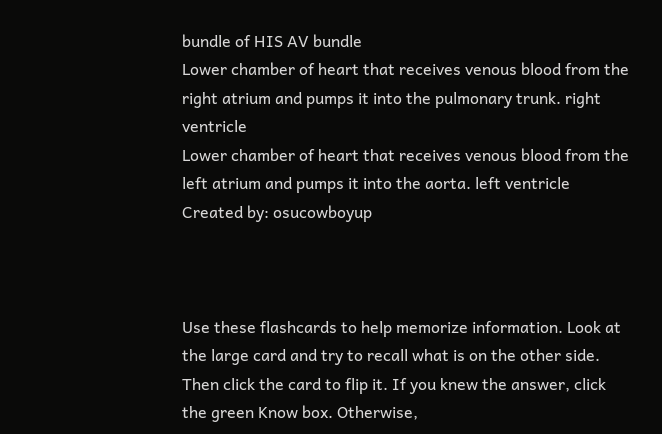bundle of HIS AV bundle
Lower chamber of heart that receives venous blood from the right atrium and pumps it into the pulmonary trunk. right ventricle
Lower chamber of heart that receives venous blood from the left atrium and pumps it into the aorta. left ventricle
Created by: osucowboyup



Use these flashcards to help memorize information. Look at the large card and try to recall what is on the other side. Then click the card to flip it. If you knew the answer, click the green Know box. Otherwise,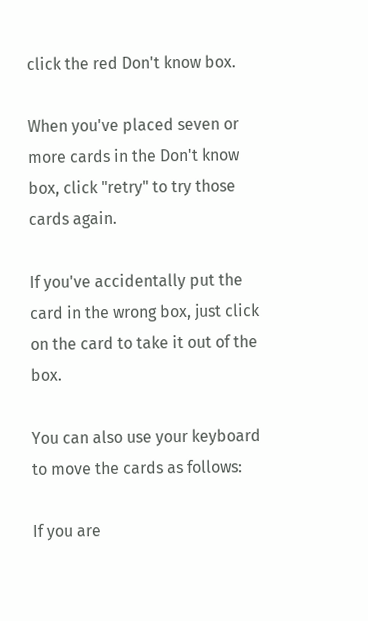click the red Don't know box.

When you've placed seven or more cards in the Don't know box, click "retry" to try those cards again.

If you've accidentally put the card in the wrong box, just click on the card to take it out of the box.

You can also use your keyboard to move the cards as follows:

If you are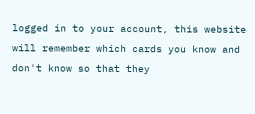logged in to your account, this website will remember which cards you know and don't know so that they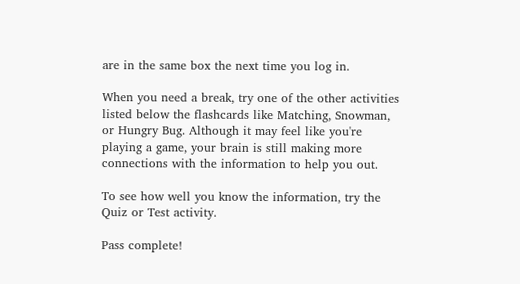are in the same box the next time you log in.

When you need a break, try one of the other activities listed below the flashcards like Matching, Snowman, or Hungry Bug. Although it may feel like you're playing a game, your brain is still making more connections with the information to help you out.

To see how well you know the information, try the Quiz or Test activity.

Pass complete!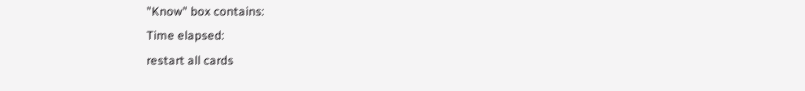"Know" box contains:
Time elapsed:
restart all cards